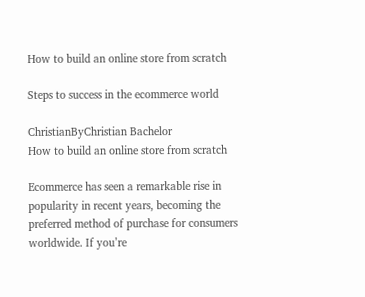How to build an online store from scratch

Steps to success in the ecommerce world

ChristianByChristian Bachelor
How to build an online store from scratch

Ecommerce has seen a remarkable rise in popularity in recent years, becoming the preferred method of purchase for consumers worldwide. If you’re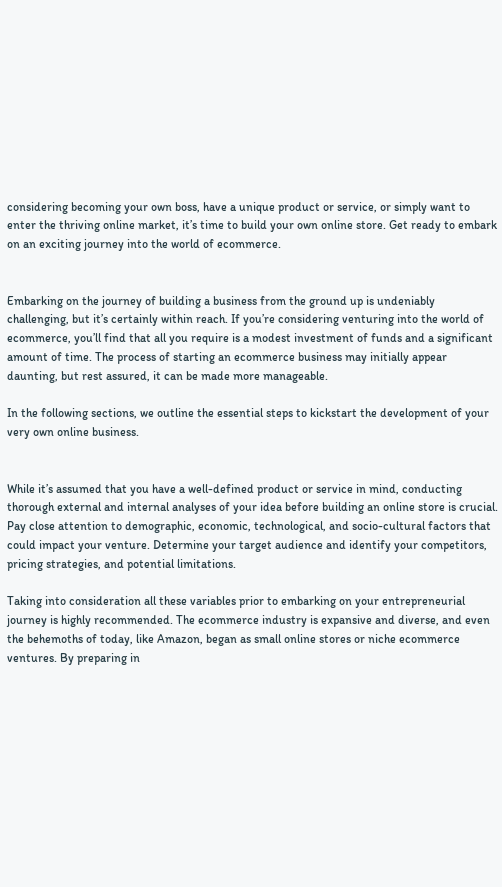considering becoming your own boss, have a unique product or service, or simply want to enter the thriving online market, it’s time to build your own online store. Get ready to embark on an exciting journey into the world of ecommerce.


Embarking on the journey of building a business from the ground up is undeniably challenging, but it’s certainly within reach. If you’re considering venturing into the world of ecommerce, you’ll find that all you require is a modest investment of funds and a significant amount of time. The process of starting an ecommerce business may initially appear daunting, but rest assured, it can be made more manageable.

In the following sections, we outline the essential steps to kickstart the development of your very own online business.


While it’s assumed that you have a well-defined product or service in mind, conducting thorough external and internal analyses of your idea before building an online store is crucial. Pay close attention to demographic, economic, technological, and socio-cultural factors that could impact your venture. Determine your target audience and identify your competitors, pricing strategies, and potential limitations.

Taking into consideration all these variables prior to embarking on your entrepreneurial journey is highly recommended. The ecommerce industry is expansive and diverse, and even the behemoths of today, like Amazon, began as small online stores or niche ecommerce ventures. By preparing in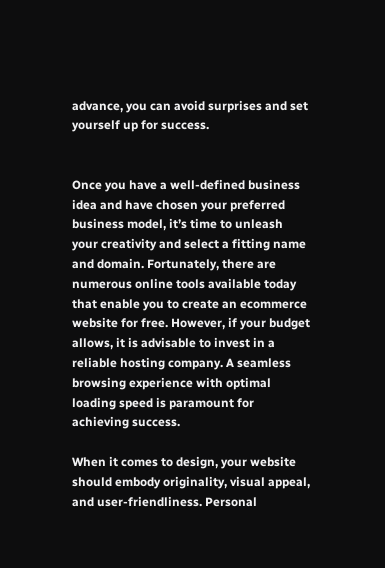advance, you can avoid surprises and set yourself up for success.


Once you have a well-defined business idea and have chosen your preferred business model, it’s time to unleash your creativity and select a fitting name and domain. Fortunately, there are numerous online tools available today that enable you to create an ecommerce website for free. However, if your budget allows, it is advisable to invest in a reliable hosting company. A seamless browsing experience with optimal loading speed is paramount for achieving success.

When it comes to design, your website should embody originality, visual appeal, and user-friendliness. Personal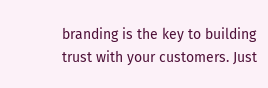branding is the key to building trust with your customers. Just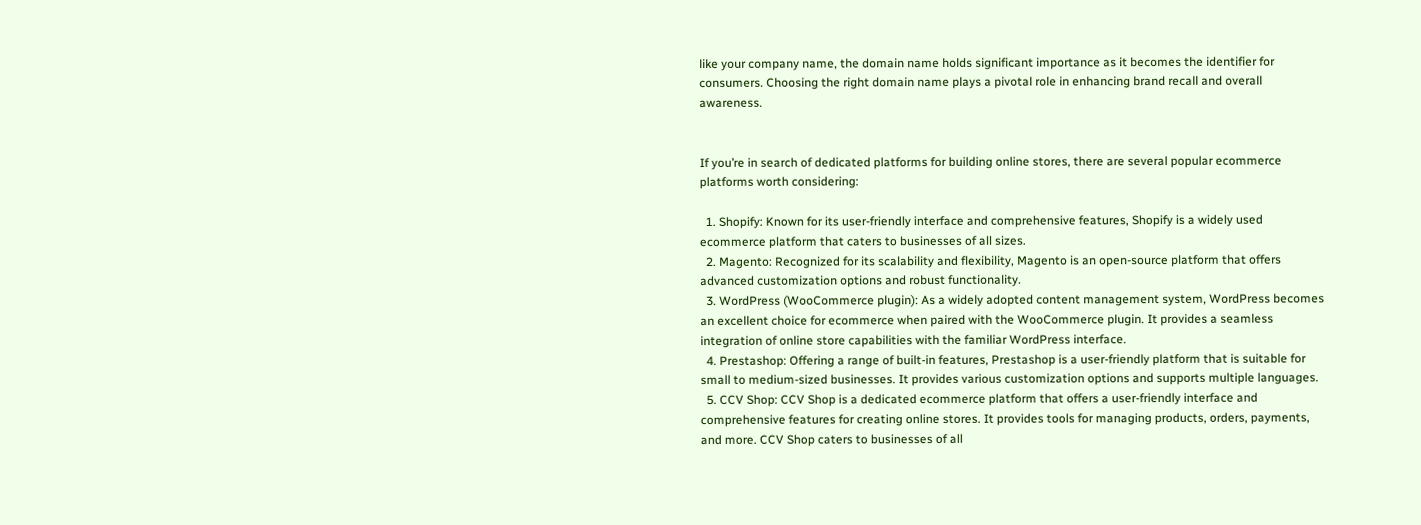like your company name, the domain name holds significant importance as it becomes the identifier for consumers. Choosing the right domain name plays a pivotal role in enhancing brand recall and overall awareness.


If you’re in search of dedicated platforms for building online stores, there are several popular ecommerce platforms worth considering:

  1. Shopify: Known for its user-friendly interface and comprehensive features, Shopify is a widely used ecommerce platform that caters to businesses of all sizes.
  2. Magento: Recognized for its scalability and flexibility, Magento is an open-source platform that offers advanced customization options and robust functionality.
  3. WordPress (WooCommerce plugin): As a widely adopted content management system, WordPress becomes an excellent choice for ecommerce when paired with the WooCommerce plugin. It provides a seamless integration of online store capabilities with the familiar WordPress interface.
  4. Prestashop: Offering a range of built-in features, Prestashop is a user-friendly platform that is suitable for small to medium-sized businesses. It provides various customization options and supports multiple languages.
  5. CCV Shop: CCV Shop is a dedicated ecommerce platform that offers a user-friendly interface and comprehensive features for creating online stores. It provides tools for managing products, orders, payments, and more. CCV Shop caters to businesses of all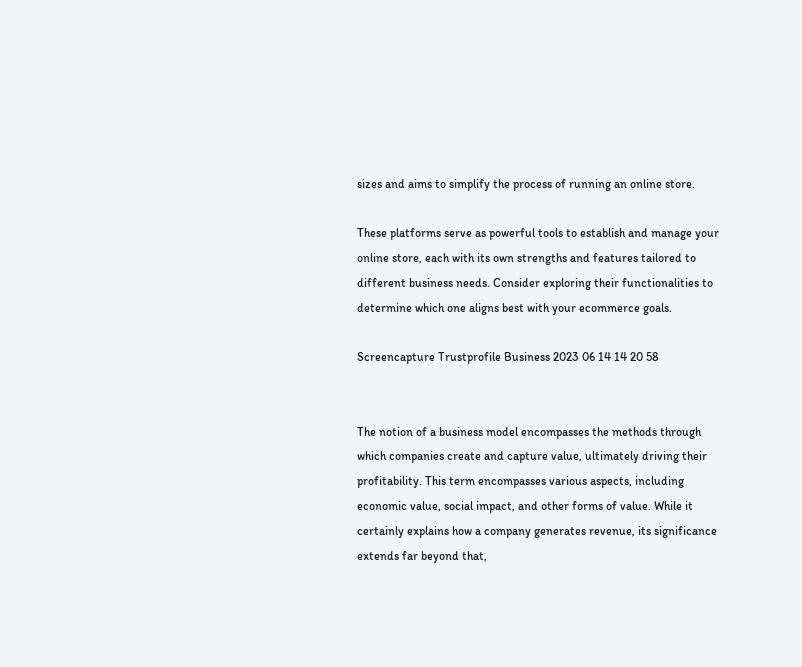sizes and aims to simplify the process of running an online store.

These platforms serve as powerful tools to establish and manage your online store, each with its own strengths and features tailored to different business needs. Consider exploring their functionalities to determine which one aligns best with your ecommerce goals.

Screencapture Trustprofile Business 2023 06 14 14 20 58


The notion of a business model encompasses the methods through which companies create and capture value, ultimately driving their profitability. This term encompasses various aspects, including economic value, social impact, and other forms of value. While it certainly explains how a company generates revenue, its significance extends far beyond that,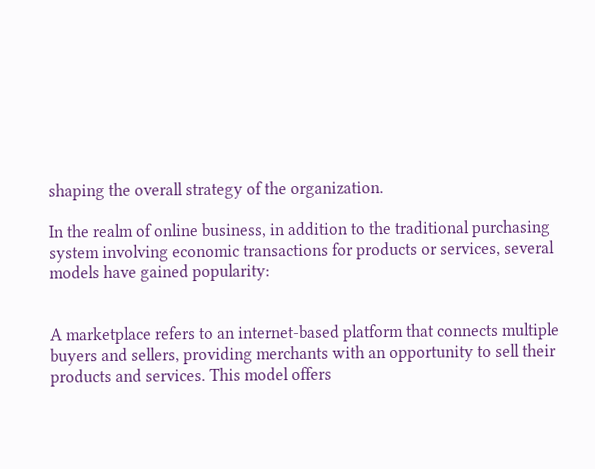shaping the overall strategy of the organization.

In the realm of online business, in addition to the traditional purchasing system involving economic transactions for products or services, several models have gained popularity:


A marketplace refers to an internet-based platform that connects multiple buyers and sellers, providing merchants with an opportunity to sell their products and services. This model offers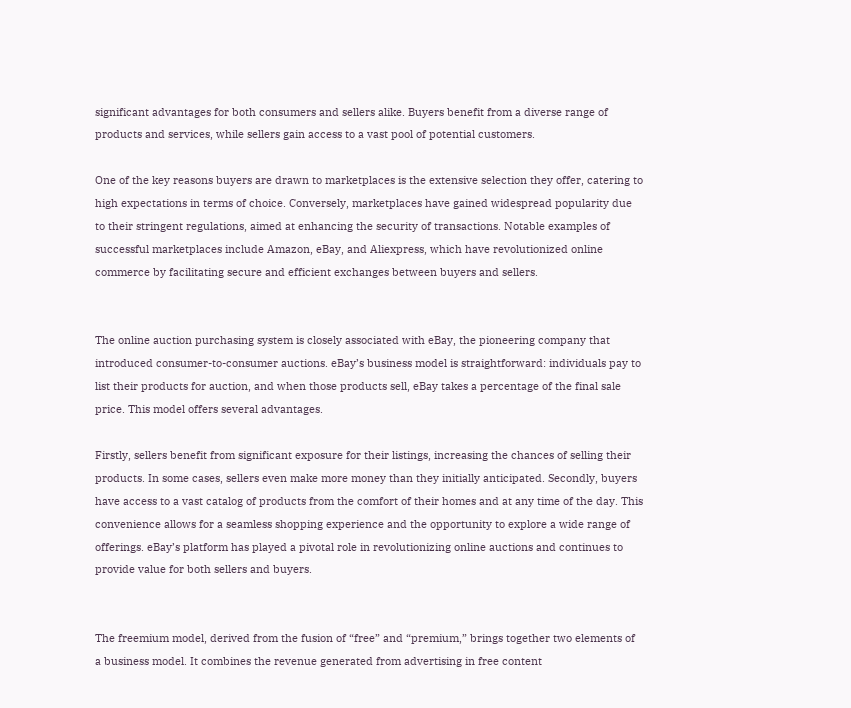significant advantages for both consumers and sellers alike. Buyers benefit from a diverse range of products and services, while sellers gain access to a vast pool of potential customers.

One of the key reasons buyers are drawn to marketplaces is the extensive selection they offer, catering to high expectations in terms of choice. Conversely, marketplaces have gained widespread popularity due to their stringent regulations, aimed at enhancing the security of transactions. Notable examples of successful marketplaces include Amazon, eBay, and Aliexpress, which have revolutionized online commerce by facilitating secure and efficient exchanges between buyers and sellers.


The online auction purchasing system is closely associated with eBay, the pioneering company that introduced consumer-to-consumer auctions. eBay’s business model is straightforward: individuals pay to list their products for auction, and when those products sell, eBay takes a percentage of the final sale price. This model offers several advantages.

Firstly, sellers benefit from significant exposure for their listings, increasing the chances of selling their products. In some cases, sellers even make more money than they initially anticipated. Secondly, buyers have access to a vast catalog of products from the comfort of their homes and at any time of the day. This convenience allows for a seamless shopping experience and the opportunity to explore a wide range of offerings. eBay’s platform has played a pivotal role in revolutionizing online auctions and continues to provide value for both sellers and buyers.


The freemium model, derived from the fusion of “free” and “premium,” brings together two elements of a business model. It combines the revenue generated from advertising in free content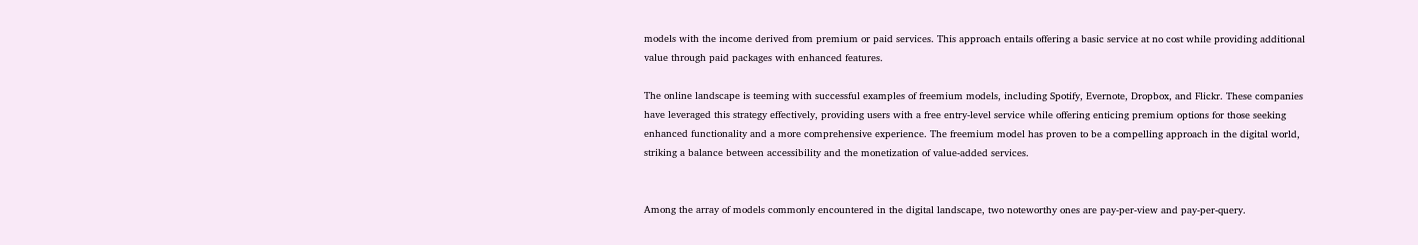models with the income derived from premium or paid services. This approach entails offering a basic service at no cost while providing additional value through paid packages with enhanced features.

The online landscape is teeming with successful examples of freemium models, including Spotify, Evernote, Dropbox, and Flickr. These companies have leveraged this strategy effectively, providing users with a free entry-level service while offering enticing premium options for those seeking enhanced functionality and a more comprehensive experience. The freemium model has proven to be a compelling approach in the digital world, striking a balance between accessibility and the monetization of value-added services.


Among the array of models commonly encountered in the digital landscape, two noteworthy ones are pay-per-view and pay-per-query.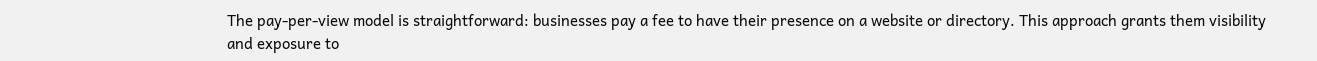The pay-per-view model is straightforward: businesses pay a fee to have their presence on a website or directory. This approach grants them visibility and exposure to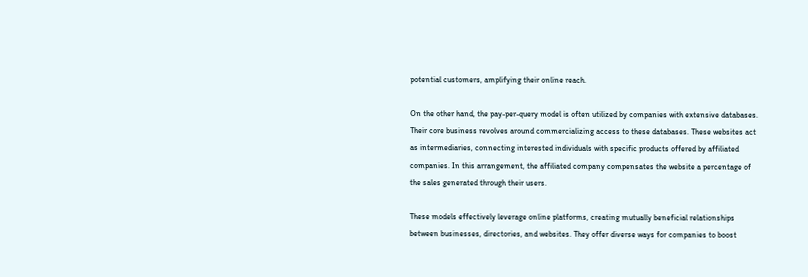potential customers, amplifying their online reach.

On the other hand, the pay-per-query model is often utilized by companies with extensive databases. Their core business revolves around commercializing access to these databases. These websites act as intermediaries, connecting interested individuals with specific products offered by affiliated companies. In this arrangement, the affiliated company compensates the website a percentage of the sales generated through their users.

These models effectively leverage online platforms, creating mutually beneficial relationships between businesses, directories, and websites. They offer diverse ways for companies to boost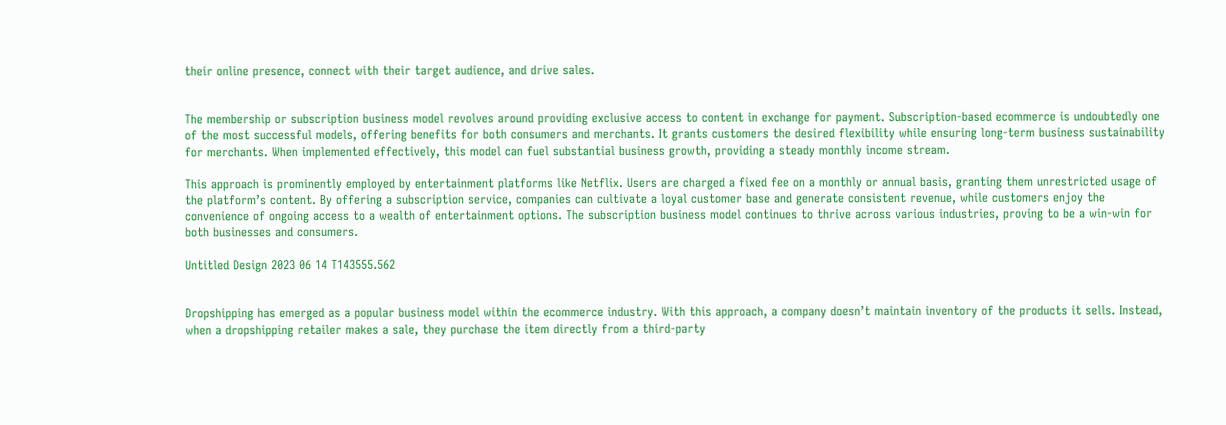their online presence, connect with their target audience, and drive sales.


The membership or subscription business model revolves around providing exclusive access to content in exchange for payment. Subscription-based ecommerce is undoubtedly one of the most successful models, offering benefits for both consumers and merchants. It grants customers the desired flexibility while ensuring long-term business sustainability for merchants. When implemented effectively, this model can fuel substantial business growth, providing a steady monthly income stream.

This approach is prominently employed by entertainment platforms like Netflix. Users are charged a fixed fee on a monthly or annual basis, granting them unrestricted usage of the platform’s content. By offering a subscription service, companies can cultivate a loyal customer base and generate consistent revenue, while customers enjoy the convenience of ongoing access to a wealth of entertainment options. The subscription business model continues to thrive across various industries, proving to be a win-win for both businesses and consumers.

Untitled Design 2023 06 14 T143555.562


Dropshipping has emerged as a popular business model within the ecommerce industry. With this approach, a company doesn’t maintain inventory of the products it sells. Instead, when a dropshipping retailer makes a sale, they purchase the item directly from a third-party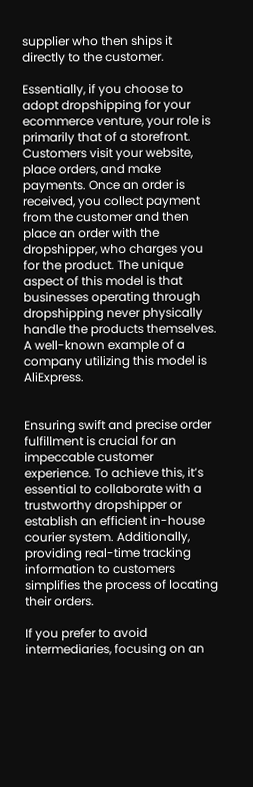supplier who then ships it directly to the customer.

Essentially, if you choose to adopt dropshipping for your ecommerce venture, your role is primarily that of a storefront. Customers visit your website, place orders, and make payments. Once an order is received, you collect payment from the customer and then place an order with the dropshipper, who charges you for the product. The unique aspect of this model is that businesses operating through dropshipping never physically handle the products themselves. A well-known example of a company utilizing this model is AliExpress.


Ensuring swift and precise order fulfillment is crucial for an impeccable customer experience. To achieve this, it’s essential to collaborate with a trustworthy dropshipper or establish an efficient in-house courier system. Additionally, providing real-time tracking information to customers simplifies the process of locating their orders.

If you prefer to avoid intermediaries, focusing on an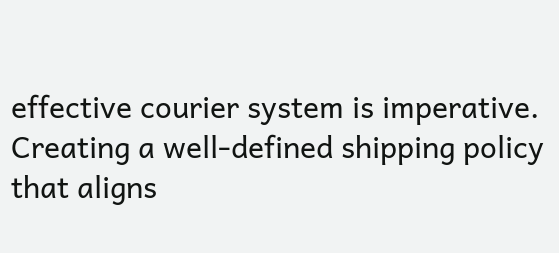effective courier system is imperative. Creating a well-defined shipping policy that aligns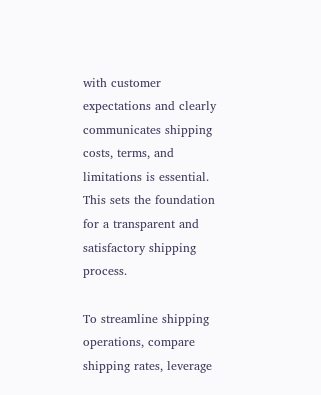with customer expectations and clearly communicates shipping costs, terms, and limitations is essential. This sets the foundation for a transparent and satisfactory shipping process.

To streamline shipping operations, compare shipping rates, leverage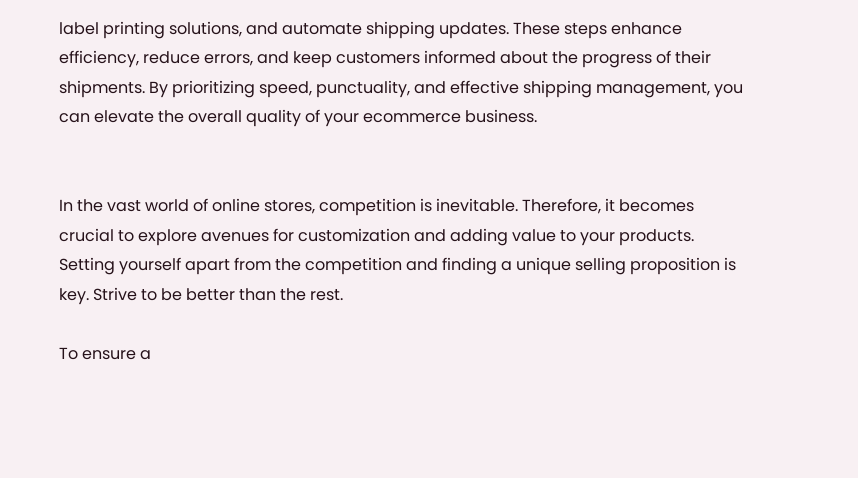label printing solutions, and automate shipping updates. These steps enhance efficiency, reduce errors, and keep customers informed about the progress of their shipments. By prioritizing speed, punctuality, and effective shipping management, you can elevate the overall quality of your ecommerce business.


In the vast world of online stores, competition is inevitable. Therefore, it becomes crucial to explore avenues for customization and adding value to your products. Setting yourself apart from the competition and finding a unique selling proposition is key. Strive to be better than the rest.

To ensure a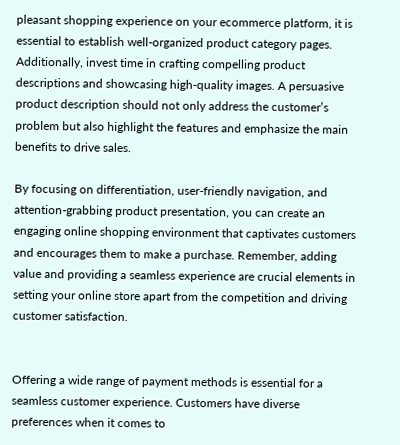pleasant shopping experience on your ecommerce platform, it is essential to establish well-organized product category pages. Additionally, invest time in crafting compelling product descriptions and showcasing high-quality images. A persuasive product description should not only address the customer’s problem but also highlight the features and emphasize the main benefits to drive sales.

By focusing on differentiation, user-friendly navigation, and attention-grabbing product presentation, you can create an engaging online shopping environment that captivates customers and encourages them to make a purchase. Remember, adding value and providing a seamless experience are crucial elements in setting your online store apart from the competition and driving customer satisfaction.


Offering a wide range of payment methods is essential for a seamless customer experience. Customers have diverse preferences when it comes to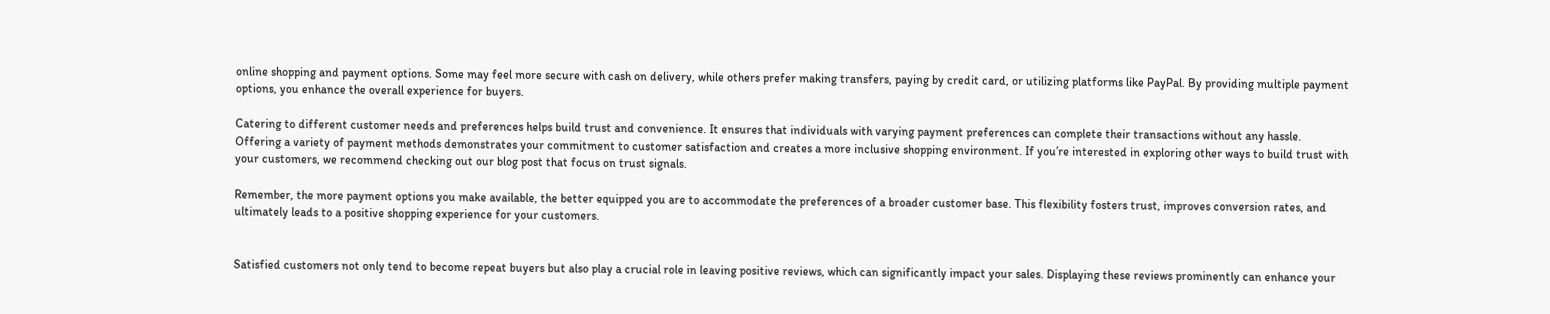online shopping and payment options. Some may feel more secure with cash on delivery, while others prefer making transfers, paying by credit card, or utilizing platforms like PayPal. By providing multiple payment options, you enhance the overall experience for buyers.

Catering to different customer needs and preferences helps build trust and convenience. It ensures that individuals with varying payment preferences can complete their transactions without any hassle. Offering a variety of payment methods demonstrates your commitment to customer satisfaction and creates a more inclusive shopping environment. If you’re interested in exploring other ways to build trust with your customers, we recommend checking out our blog post that focus on trust signals.

Remember, the more payment options you make available, the better equipped you are to accommodate the preferences of a broader customer base. This flexibility fosters trust, improves conversion rates, and ultimately leads to a positive shopping experience for your customers.


Satisfied customers not only tend to become repeat buyers but also play a crucial role in leaving positive reviews, which can significantly impact your sales. Displaying these reviews prominently can enhance your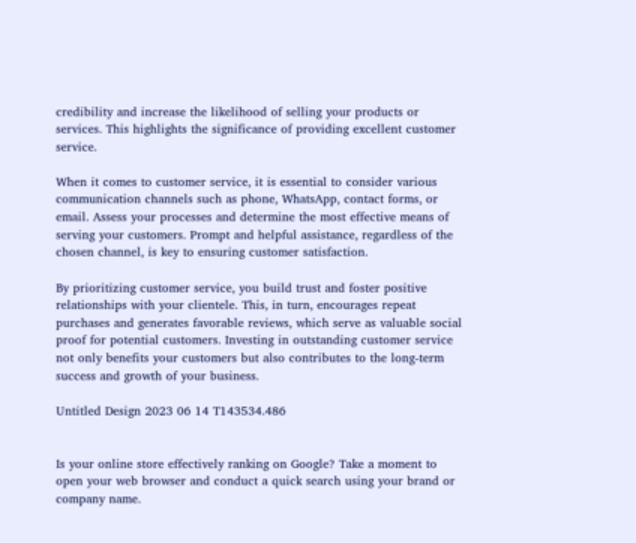credibility and increase the likelihood of selling your products or services. This highlights the significance of providing excellent customer service.

When it comes to customer service, it is essential to consider various communication channels such as phone, WhatsApp, contact forms, or email. Assess your processes and determine the most effective means of serving your customers. Prompt and helpful assistance, regardless of the chosen channel, is key to ensuring customer satisfaction.

By prioritizing customer service, you build trust and foster positive relationships with your clientele. This, in turn, encourages repeat purchases and generates favorable reviews, which serve as valuable social proof for potential customers. Investing in outstanding customer service not only benefits your customers but also contributes to the long-term success and growth of your business.

Untitled Design 2023 06 14 T143534.486


Is your online store effectively ranking on Google? Take a moment to open your web browser and conduct a quick search using your brand or company name.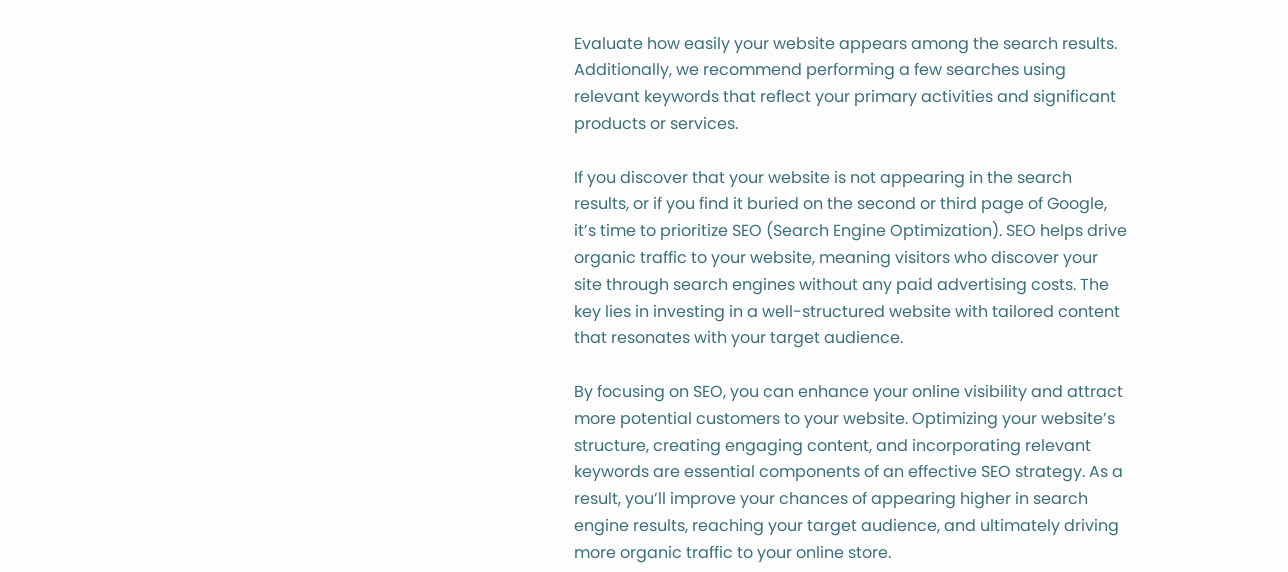Evaluate how easily your website appears among the search results. Additionally, we recommend performing a few searches using relevant keywords that reflect your primary activities and significant products or services.

If you discover that your website is not appearing in the search results, or if you find it buried on the second or third page of Google, it’s time to prioritize SEO (Search Engine Optimization). SEO helps drive organic traffic to your website, meaning visitors who discover your site through search engines without any paid advertising costs. The key lies in investing in a well-structured website with tailored content that resonates with your target audience.

By focusing on SEO, you can enhance your online visibility and attract more potential customers to your website. Optimizing your website’s structure, creating engaging content, and incorporating relevant keywords are essential components of an effective SEO strategy. As a result, you’ll improve your chances of appearing higher in search engine results, reaching your target audience, and ultimately driving more organic traffic to your online store.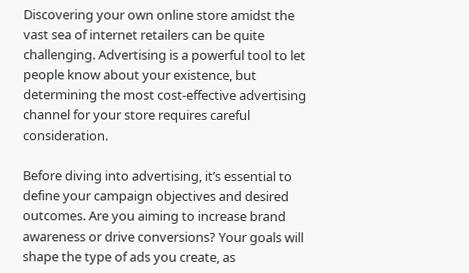Discovering your own online store amidst the vast sea of internet retailers can be quite challenging. Advertising is a powerful tool to let people know about your existence, but determining the most cost-effective advertising channel for your store requires careful consideration.

Before diving into advertising, it’s essential to define your campaign objectives and desired outcomes. Are you aiming to increase brand awareness or drive conversions? Your goals will shape the type of ads you create, as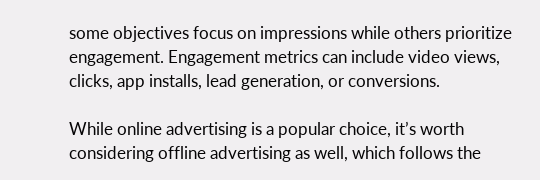some objectives focus on impressions while others prioritize engagement. Engagement metrics can include video views, clicks, app installs, lead generation, or conversions.

While online advertising is a popular choice, it’s worth considering offline advertising as well, which follows the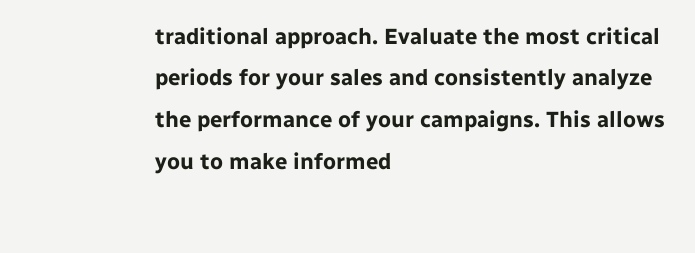traditional approach. Evaluate the most critical periods for your sales and consistently analyze the performance of your campaigns. This allows you to make informed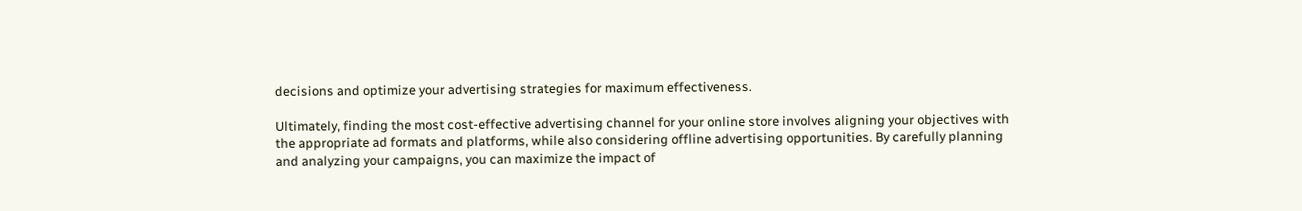decisions and optimize your advertising strategies for maximum effectiveness.

Ultimately, finding the most cost-effective advertising channel for your online store involves aligning your objectives with the appropriate ad formats and platforms, while also considering offline advertising opportunities. By carefully planning and analyzing your campaigns, you can maximize the impact of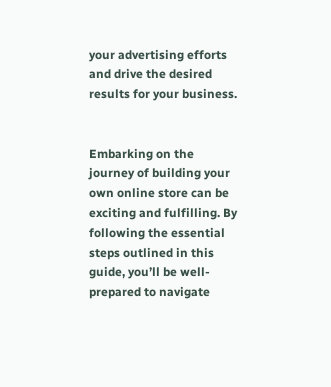your advertising efforts and drive the desired results for your business.


Embarking on the journey of building your own online store can be exciting and fulfilling. By following the essential steps outlined in this guide, you’ll be well-prepared to navigate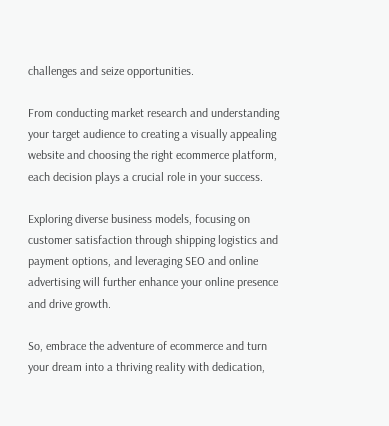challenges and seize opportunities.

From conducting market research and understanding your target audience to creating a visually appealing website and choosing the right ecommerce platform, each decision plays a crucial role in your success.

Exploring diverse business models, focusing on customer satisfaction through shipping logistics and payment options, and leveraging SEO and online advertising will further enhance your online presence and drive growth.

So, embrace the adventure of ecommerce and turn your dream into a thriving reality with dedication,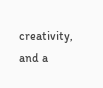creativity, and a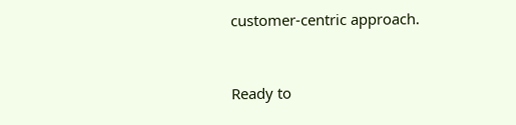customer-centric approach.


Ready to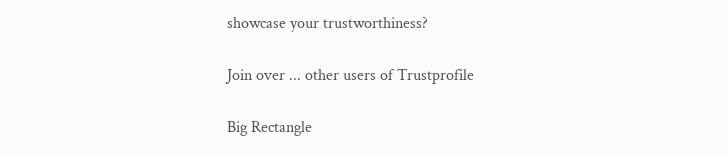showcase your trustworthiness?

Join over ... other users of Trustprofile

Big Rectangle